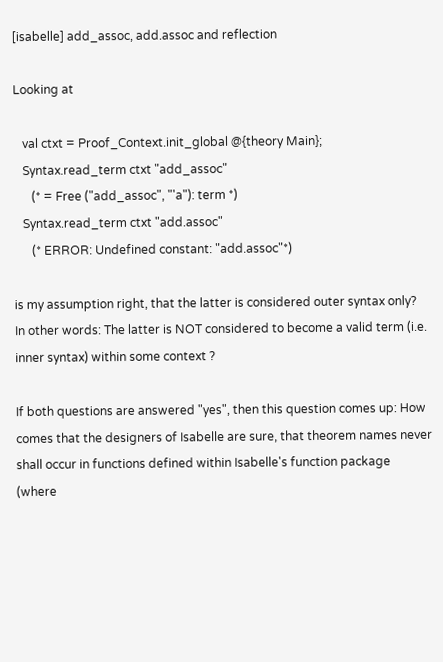[isabelle] add_assoc, add.assoc and reflection

Looking at

   val ctxt = Proof_Context.init_global @{theory Main};
   Syntax.read_term ctxt "add_assoc"
      (* = Free ("add_assoc", "'a"): term *)
   Syntax.read_term ctxt "add.assoc"
      (* ERROR: Undefined constant: "add.assoc"*)

is my assumption right, that the latter is considered outer syntax only?
In other words: The latter is NOT considered to become a valid term (i.e. inner syntax) within some context ?

If both questions are answered "yes", then this question comes up: How comes that the designers of Isabelle are sure, that theorem names never shall occur in functions defined within Isabelle's function package (where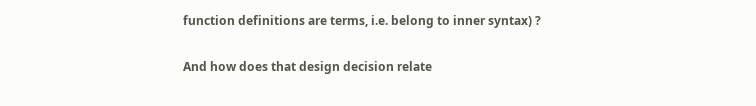function definitions are terms, i.e. belong to inner syntax) ?

And how does that design decision relate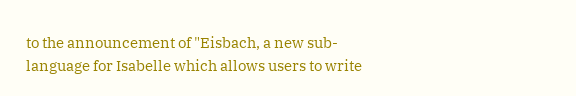to the announcement of "Eisbach, a new sub-language for Isabelle which allows users to write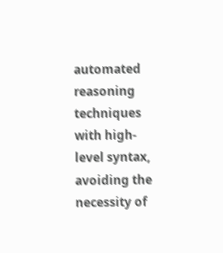automated reasoning techniques with high-level syntax, avoiding the necessity of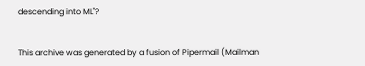descending into ML"?


This archive was generated by a fusion of Pipermail (Mailman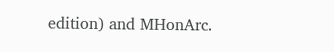edition) and MHonArc.